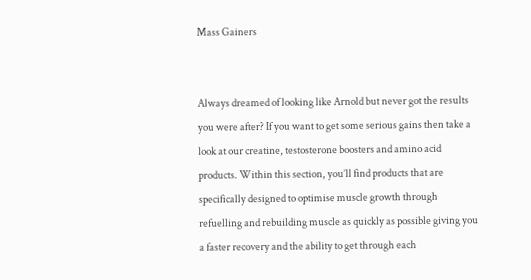Mass Gainers


Always dreamed of looking like Arnold but never got the results you were after? If you want to get some serious gains then take a look at our creatine, testosterone boosters and amino acid products. Within this section, you’ll find products that are specifically designed to optimise muscle growth through refuelling and rebuilding muscle as quickly as possible giving you a faster recovery and the ability to get through each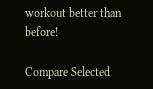workout better than before!

Compare Selected